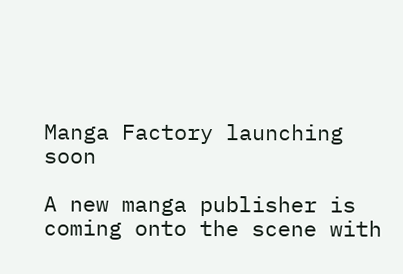Manga Factory launching soon

A new manga publisher is coming onto the scene with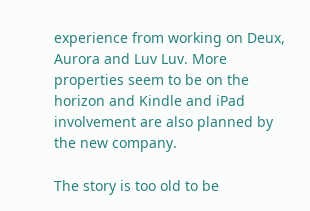experience from working on Deux, Aurora and Luv Luv. More properties seem to be on the horizon and Kindle and iPad involvement are also planned by the new company.

The story is too old to be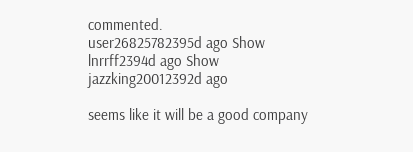commented.
user26825782395d ago Show
lnrrff2394d ago Show
jazzking20012392d ago

seems like it will be a good company